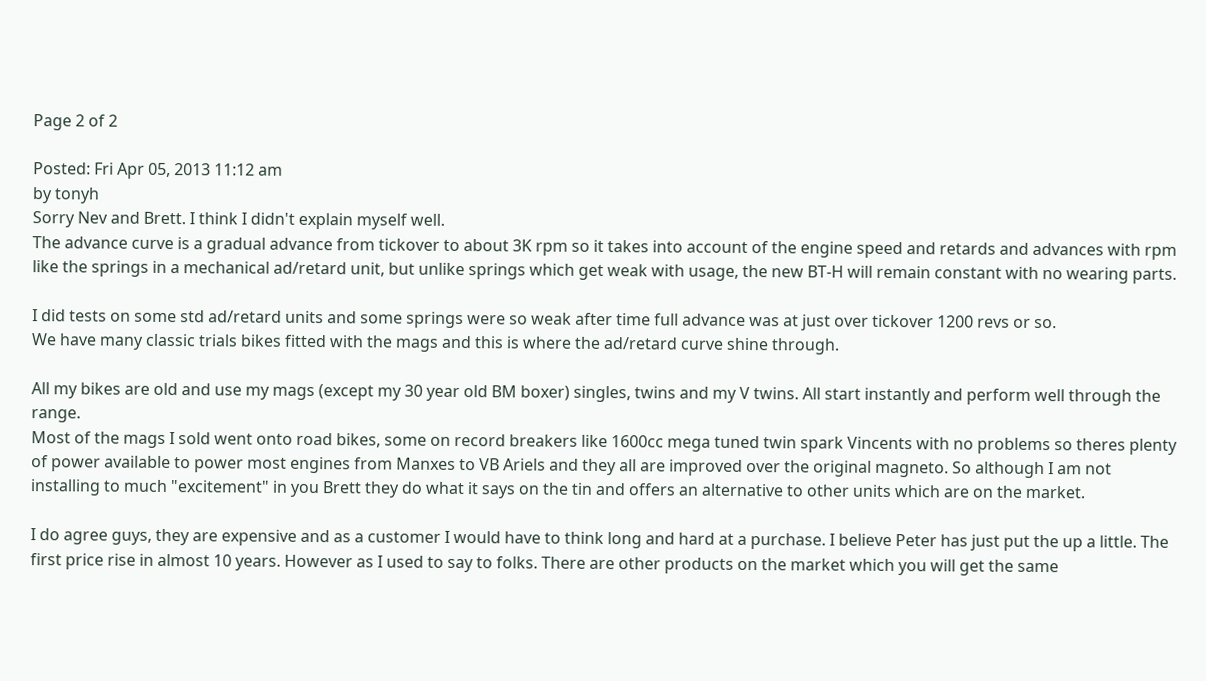Page 2 of 2

Posted: Fri Apr 05, 2013 11:12 am
by tonyh
Sorry Nev and Brett. I think I didn't explain myself well.
The advance curve is a gradual advance from tickover to about 3K rpm so it takes into account of the engine speed and retards and advances with rpm like the springs in a mechanical ad/retard unit, but unlike springs which get weak with usage, the new BT-H will remain constant with no wearing parts.

I did tests on some std ad/retard units and some springs were so weak after time full advance was at just over tickover 1200 revs or so.
We have many classic trials bikes fitted with the mags and this is where the ad/retard curve shine through.

All my bikes are old and use my mags (except my 30 year old BM boxer) singles, twins and my V twins. All start instantly and perform well through the range.
Most of the mags I sold went onto road bikes, some on record breakers like 1600cc mega tuned twin spark Vincents with no problems so theres plenty of power available to power most engines from Manxes to VB Ariels and they all are improved over the original magneto. So although I am not installing to much "excitement" in you Brett they do what it says on the tin and offers an alternative to other units which are on the market.

I do agree guys, they are expensive and as a customer I would have to think long and hard at a purchase. I believe Peter has just put the up a little. The first price rise in almost 10 years. However as I used to say to folks. There are other products on the market which you will get the same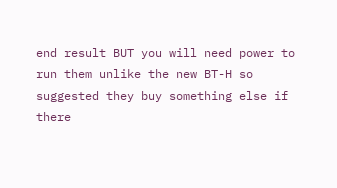end result BUT you will need power to run them unlike the new BT-H so suggested they buy something else if there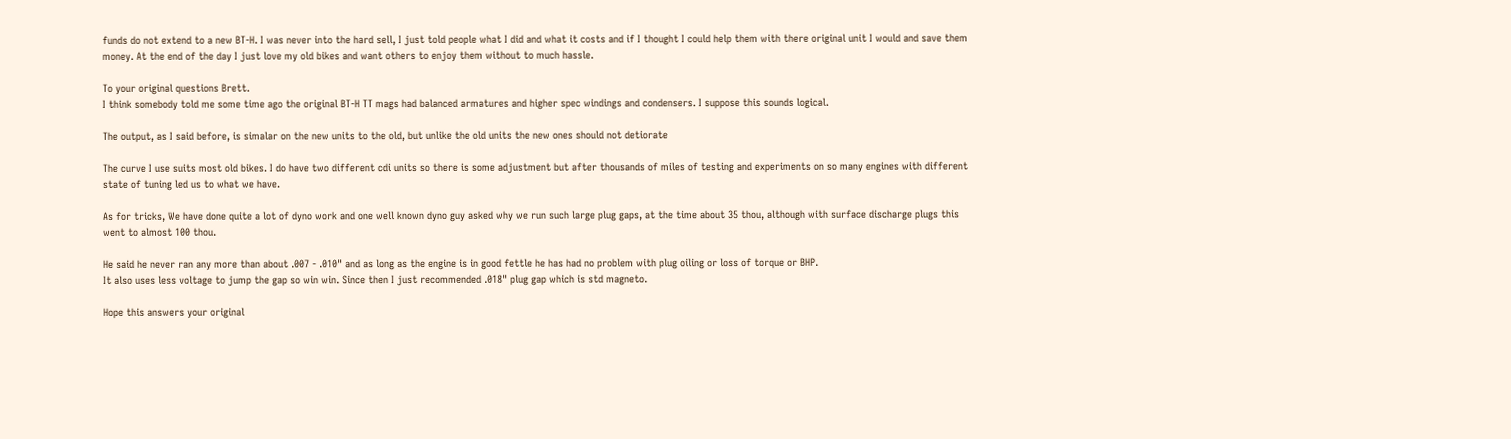funds do not extend to a new BT-H. I was never into the hard sell, I just told people what I did and what it costs and if I thought I could help them with there original unit I would and save them money. At the end of the day I just love my old bikes and want others to enjoy them without to much hassle.

To your original questions Brett.
I think somebody told me some time ago the original BT-H TT mags had balanced armatures and higher spec windings and condensers. I suppose this sounds logical.

The output, as I said before, is simalar on the new units to the old, but unlike the old units the new ones should not detiorate

The curve I use suits most old bikes. I do have two different cdi units so there is some adjustment but after thousands of miles of testing and experiments on so many engines with different state of tuning led us to what we have.

As for tricks, We have done quite a lot of dyno work and one well known dyno guy asked why we run such large plug gaps, at the time about 35 thou, although with surface discharge plugs this went to almost 100 thou.

He said he never ran any more than about .007 - .010" and as long as the engine is in good fettle he has had no problem with plug oiling or loss of torque or BHP.
It also uses less voltage to jump the gap so win win. Since then I just recommended .018" plug gap which is std magneto.

Hope this answers your original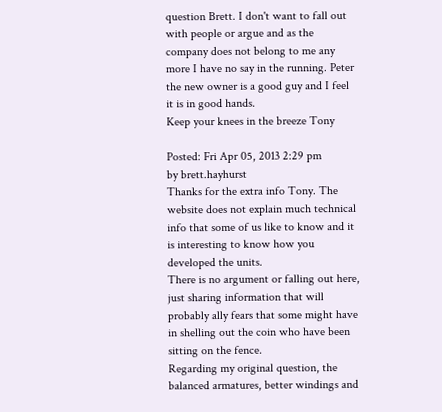question Brett. I don't want to fall out with people or argue and as the company does not belong to me any more I have no say in the running. Peter the new owner is a good guy and I feel it is in good hands.
Keep your knees in the breeze Tony

Posted: Fri Apr 05, 2013 2:29 pm
by brett.hayhurst
Thanks for the extra info Tony. The website does not explain much technical info that some of us like to know and it is interesting to know how you developed the units.
There is no argument or falling out here, just sharing information that will probably ally fears that some might have in shelling out the coin who have been sitting on the fence.
Regarding my original question, the balanced armatures, better windings and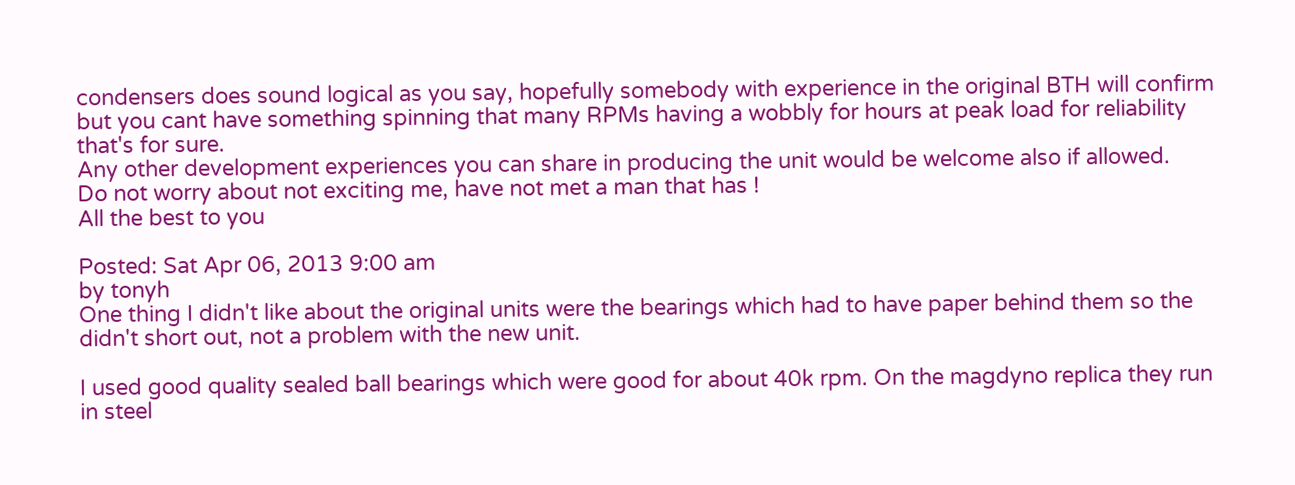condensers does sound logical as you say, hopefully somebody with experience in the original BTH will confirm but you cant have something spinning that many RPMs having a wobbly for hours at peak load for reliability that's for sure.
Any other development experiences you can share in producing the unit would be welcome also if allowed.
Do not worry about not exciting me, have not met a man that has !
All the best to you

Posted: Sat Apr 06, 2013 9:00 am
by tonyh
One thing I didn't like about the original units were the bearings which had to have paper behind them so the didn't short out, not a problem with the new unit.

I used good quality sealed ball bearings which were good for about 40k rpm. On the magdyno replica they run in steel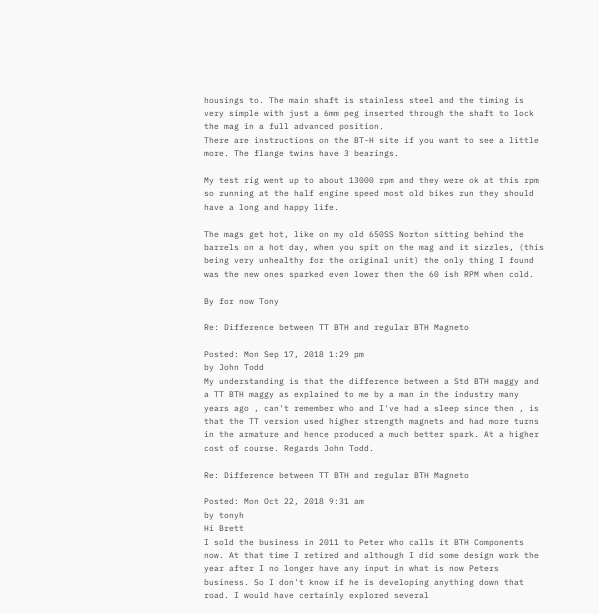housings to. The main shaft is stainless steel and the timing is very simple with just a 6mm peg inserted through the shaft to lock the mag in a full advanced position.
There are instructions on the BT-H site if you want to see a little more. The flange twins have 3 bearings.

My test rig went up to about 13000 rpm and they were ok at this rpm so running at the half engine speed most old bikes run they should have a long and happy life.

The mags get hot, like on my old 650SS Norton sitting behind the barrels on a hot day, when you spit on the mag and it sizzles, (this being very unhealthy for the original unit) the only thing I found was the new ones sparked even lower then the 60 ish RPM when cold.

By for now Tony

Re: Difference between TT BTH and regular BTH Magneto

Posted: Mon Sep 17, 2018 1:29 pm
by John Todd
My understanding is that the difference between a Std BTH maggy and a TT BTH maggy as explained to me by a man in the industry many years ago , can't remember who and I've had a sleep since then , is that the TT version used higher strength magnets and had more turns in the armature and hence produced a much better spark. At a higher cost of course. Regards John Todd.

Re: Difference between TT BTH and regular BTH Magneto

Posted: Mon Oct 22, 2018 9:31 am
by tonyh
Hi Brett
I sold the business in 2011 to Peter who calls it BTH Components now. At that time I retired and although I did some design work the year after I no longer have any input in what is now Peters business. So I don't know if he is developing anything down that road. I would have certainly explored several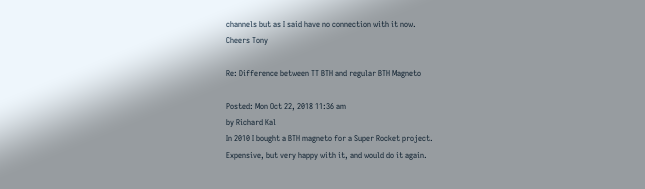channels but as I said have no connection with it now.
Cheers Tony

Re: Difference between TT BTH and regular BTH Magneto

Posted: Mon Oct 22, 2018 11:36 am
by Richard Kal
In 2010 I bought a BTH magneto for a Super Rocket project.
Expensive, but very happy with it, and would do it again.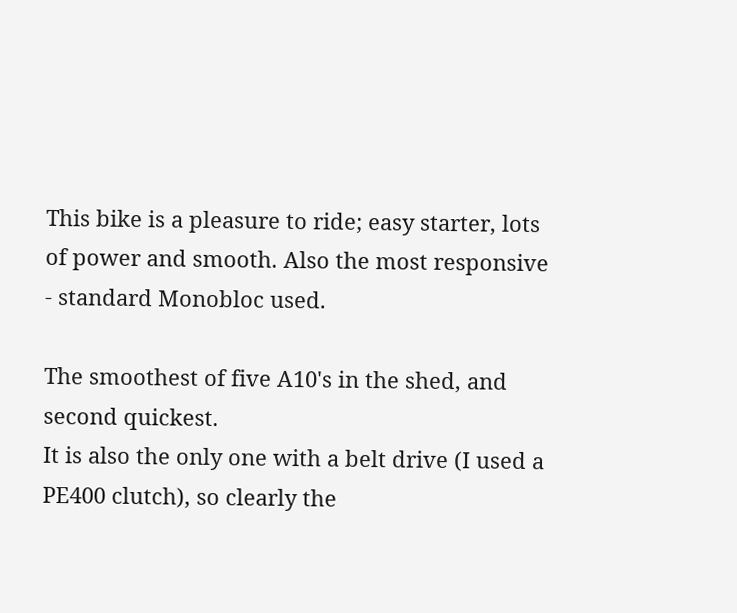This bike is a pleasure to ride; easy starter, lots of power and smooth. Also the most responsive - standard Monobloc used.

The smoothest of five A10's in the shed, and second quickest.
It is also the only one with a belt drive (I used a PE400 clutch), so clearly the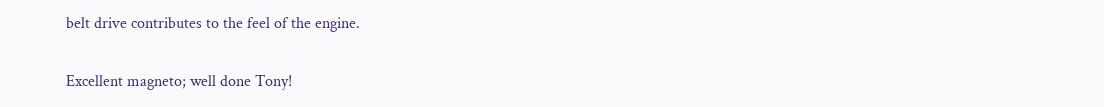belt drive contributes to the feel of the engine.

Excellent magneto; well done Tony!